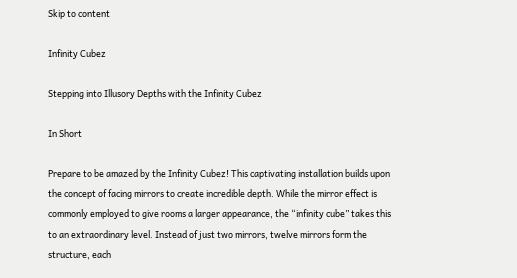Skip to content

Infinity Cubez

Stepping into Illusory Depths with the Infinity Cubez

In Short

Prepare to be amazed by the Infinity Cubez! This captivating installation builds upon the concept of facing mirrors to create incredible depth. While the mirror effect is commonly employed to give rooms a larger appearance, the “infinity cube” takes this to an extraordinary level. Instead of just two mirrors, twelve mirrors form the structure, each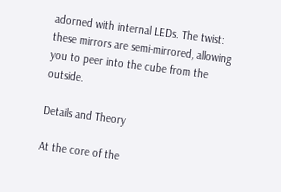adorned with internal LEDs. The twist: these mirrors are semi-mirrored, allowing you to peer into the cube from the outside.

Details and Theory

At the core of the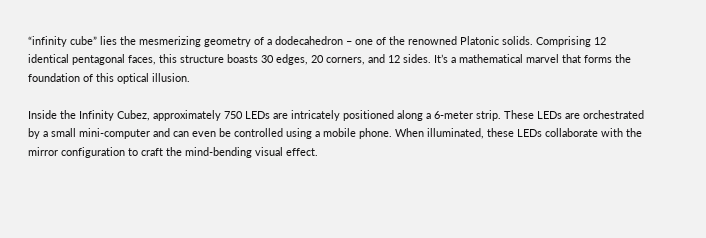“infinity cube” lies the mesmerizing geometry of a dodecahedron – one of the renowned Platonic solids. Comprising 12 identical pentagonal faces, this structure boasts 30 edges, 20 corners, and 12 sides. It’s a mathematical marvel that forms the foundation of this optical illusion.

Inside the Infinity Cubez, approximately 750 LEDs are intricately positioned along a 6-meter strip. These LEDs are orchestrated by a small mini-computer and can even be controlled using a mobile phone. When illuminated, these LEDs collaborate with the mirror configuration to craft the mind-bending visual effect.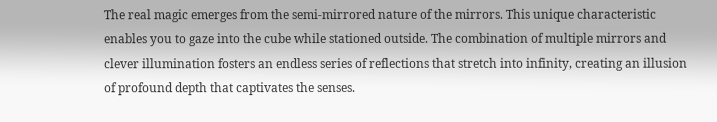The real magic emerges from the semi-mirrored nature of the mirrors. This unique characteristic enables you to gaze into the cube while stationed outside. The combination of multiple mirrors and clever illumination fosters an endless series of reflections that stretch into infinity, creating an illusion of profound depth that captivates the senses.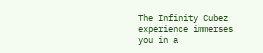The Infinity Cubez experience immerses you in a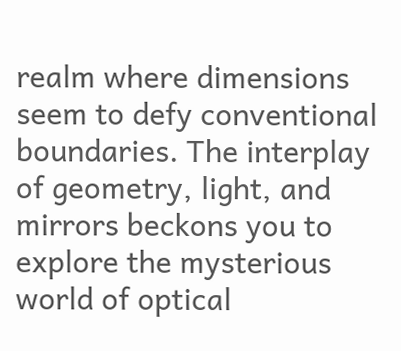realm where dimensions seem to defy conventional boundaries. The interplay of geometry, light, and mirrors beckons you to explore the mysterious world of optical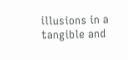illusions in a tangible and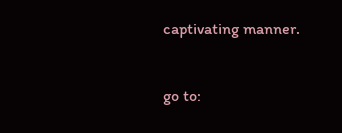captivating manner.


go to: